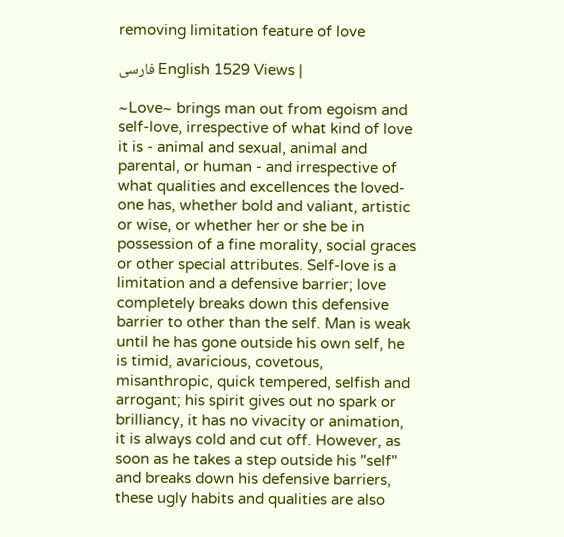removing limitation feature of love

فارسی English 1529 Views |

~Love~ brings man out from egoism and self-love, irrespective of what kind of love it is - animal and sexual, animal and parental, or human - and irrespective of what qualities and excellences the loved-one has, whether bold and valiant, artistic or wise, or whether her or she be in possession of a fine morality, social graces or other special attributes. Self-love is a limitation and a defensive barrier; love completely breaks down this defensive barrier to other than the self. Man is weak until he has gone outside his own self, he is timid, avaricious, covetous, misanthropic, quick tempered, selfish and arrogant; his spirit gives out no spark or brilliancy, it has no vivacity or animation, it is always cold and cut off. However, as soon as he takes a step outside his "self" and breaks down his defensive barriers, these ugly habits and qualities are also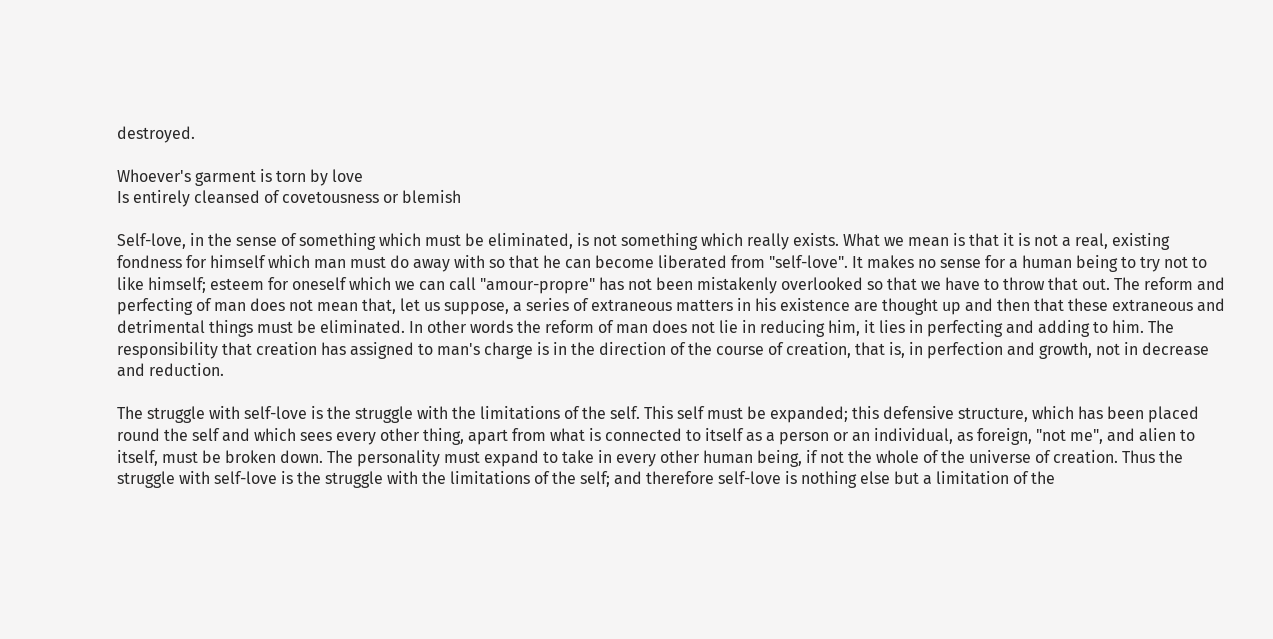destroyed.

Whoever's garment is torn by love
Is entirely cleansed of covetousness or blemish

Self-love, in the sense of something which must be eliminated, is not something which really exists. What we mean is that it is not a real, existing fondness for himself which man must do away with so that he can become liberated from "self-love". It makes no sense for a human being to try not to like himself; esteem for oneself which we can call "amour-propre" has not been mistakenly overlooked so that we have to throw that out. The reform and perfecting of man does not mean that, let us suppose, a series of extraneous matters in his existence are thought up and then that these extraneous and detrimental things must be eliminated. In other words the reform of man does not lie in reducing him, it lies in perfecting and adding to him. The responsibility that creation has assigned to man's charge is in the direction of the course of creation, that is, in perfection and growth, not in decrease and reduction.

The struggle with self-love is the struggle with the limitations of the self. This self must be expanded; this defensive structure, which has been placed round the self and which sees every other thing, apart from what is connected to itself as a person or an individual, as foreign, "not me", and alien to itself, must be broken down. The personality must expand to take in every other human being, if not the whole of the universe of creation. Thus the struggle with self-love is the struggle with the limitations of the self; and therefore self-love is nothing else but a limitation of the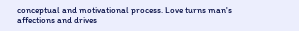conceptual and motivational process. Love turns man's affections and drives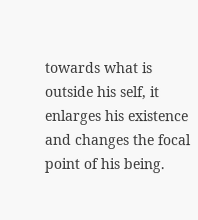towards what is outside his self, it enlarges his existence and changes the focal point of his being.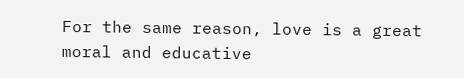For the same reason, love is a great moral and educative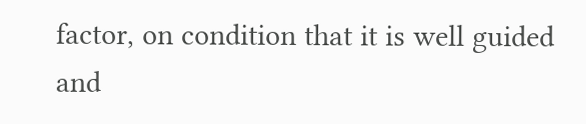factor, on condition that it is well guided and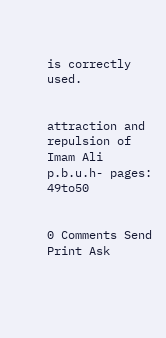is correctly used.


attraction and repulsion of Imam Ali p.b.u.h- pages: 49to50


0 Comments Send Print Ask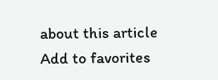about this article Add to favorites